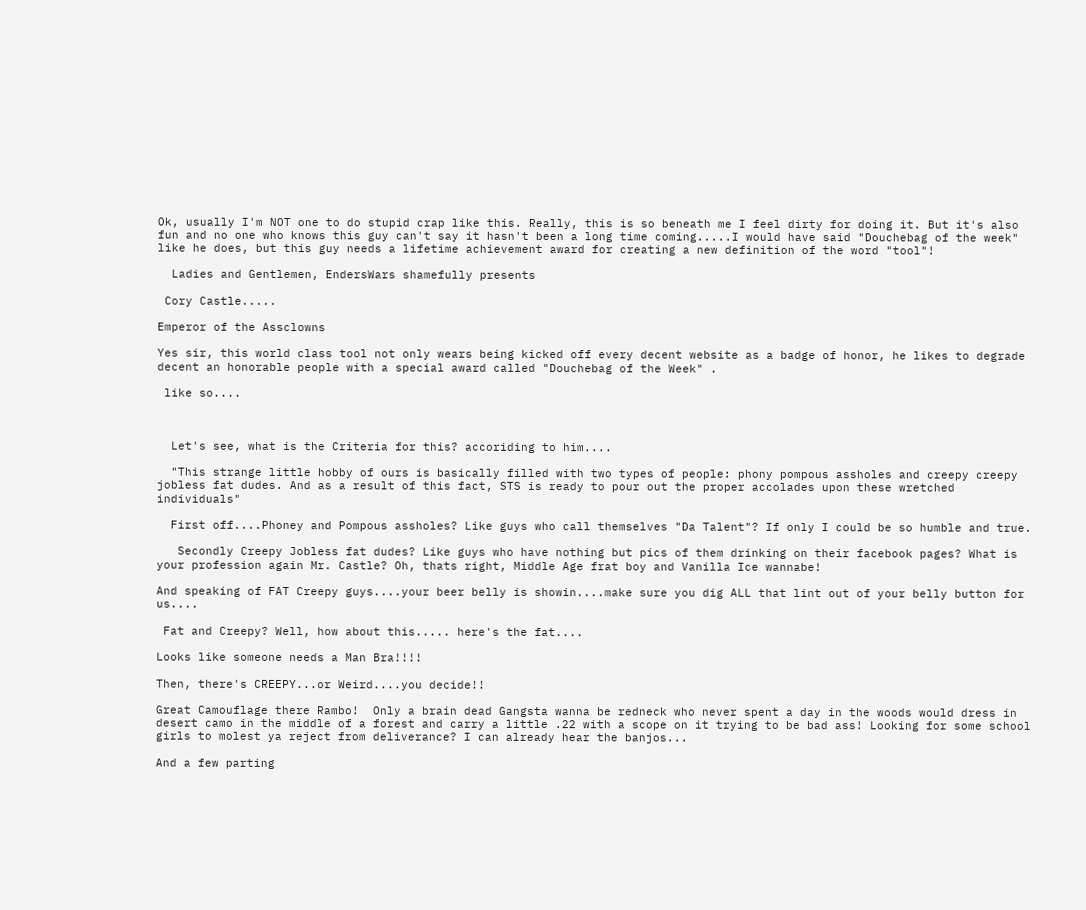Ok, usually I'm NOT one to do stupid crap like this. Really, this is so beneath me I feel dirty for doing it. But it's also fun and no one who knows this guy can't say it hasn't been a long time coming.....I would have said "Douchebag of the week"  like he does, but this guy needs a lifetime achievement award for creating a new definition of the word "tool"!

  Ladies and Gentlemen, EndersWars shamefully presents

 Cory Castle.....

Emperor of the Assclowns

Yes sir, this world class tool not only wears being kicked off every decent website as a badge of honor, he likes to degrade decent an honorable people with a special award called "Douchebag of the Week" .

 like so....



  Let's see, what is the Criteria for this? accoriding to him....

  "This strange little hobby of ours is basically filled with two types of people: phony pompous assholes and creepy creepy jobless fat dudes. And as a result of this fact, STS is ready to pour out the proper accolades upon these wretched individuals"

  First off....Phoney and Pompous assholes? Like guys who call themselves "Da Talent"? If only I could be so humble and true.

   Secondly Creepy Jobless fat dudes? Like guys who have nothing but pics of them drinking on their facebook pages? What is your profession again Mr. Castle? Oh, thats right, Middle Age frat boy and Vanilla Ice wannabe!

And speaking of FAT Creepy guys....your beer belly is showin....make sure you dig ALL that lint out of your belly button for us....

 Fat and Creepy? Well, how about this..... here's the fat....

Looks like someone needs a Man Bra!!!!

Then, there's CREEPY...or Weird....you decide!!

Great Camouflage there Rambo!  Only a brain dead Gangsta wanna be redneck who never spent a day in the woods would dress in desert camo in the middle of a forest and carry a little .22 with a scope on it trying to be bad ass! Looking for some school girls to molest ya reject from deliverance? I can already hear the banjos...

And a few parting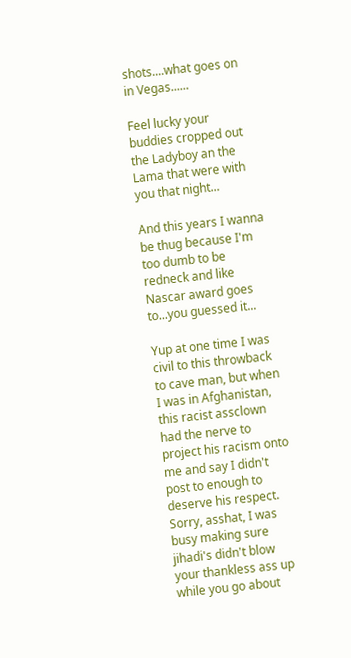shots....what goes on in Vegas......

Feel lucky your buddies cropped out the Ladyboy an the Lama that were with you that night...

And this years I wanna be thug because I'm too dumb to be redneck and like Nascar award goes to...you guessed it...

Yup at one time I was civil to this throwback to cave man, but when I was in Afghanistan, this racist assclown had the nerve to project his racism onto me and say I didn't post to enough to deserve his respect. Sorry, asshat, I was busy making sure jihadi's didn't blow your thankless ass up while you go about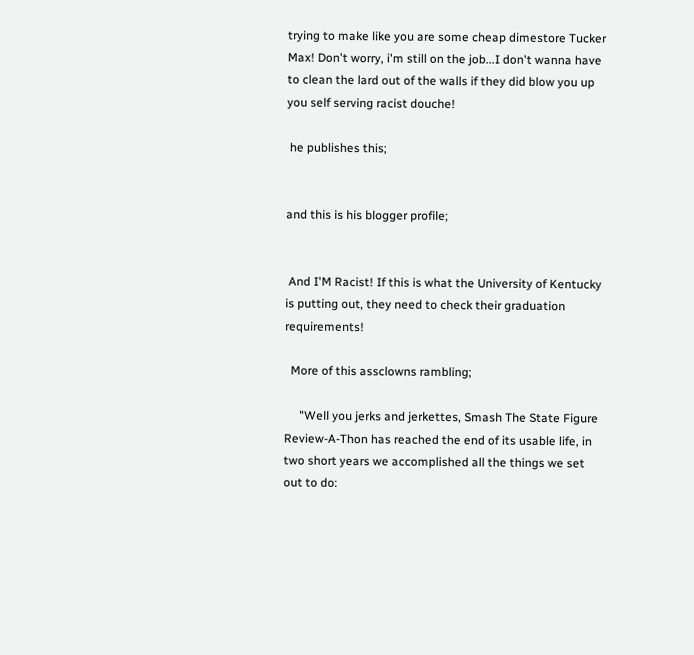trying to make like you are some cheap dimestore Tucker Max! Don't worry, i'm still on the job...I don't wanna have to clean the lard out of the walls if they did blow you up you self serving racist douche!

 he publishes this;


and this is his blogger profile;


 And I'M Racist! If this is what the University of Kentucky is putting out, they need to check their graduation requirements!

  More of this assclowns rambling;

     "Well you jerks and jerkettes, Smash The State Figure Review-A-Thon has reached the end of its usable life, in two short years we accomplished all the things we set out to do: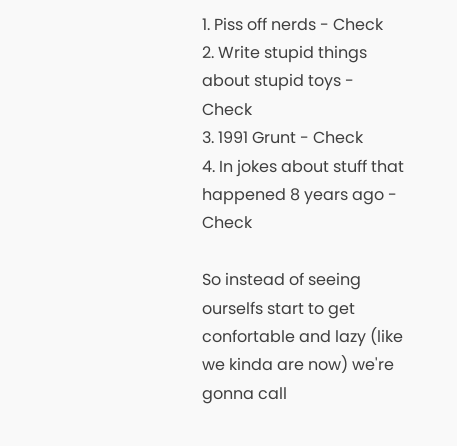1. Piss off nerds - Check
2. Write stupid things about stupid toys - Check
3. 1991 Grunt - Check
4. In jokes about stuff that happened 8 years ago - Check

So instead of seeing ourselfs start to get confortable and lazy (like we kinda are now) we're gonna call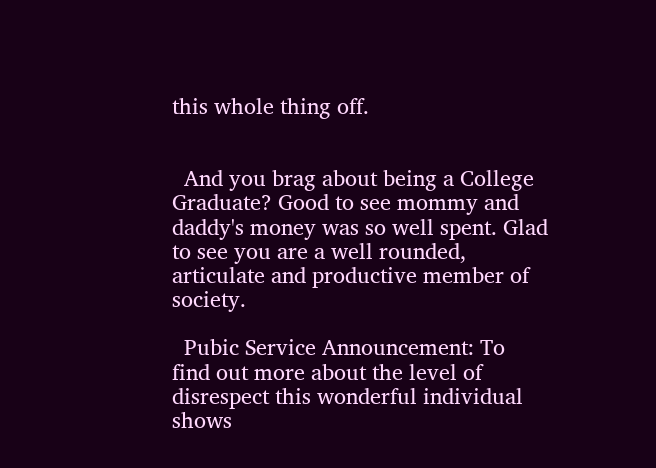this whole thing off.


  And you brag about being a College Graduate? Good to see mommy and daddy's money was so well spent. Glad to see you are a well rounded, articulate and productive member of society.

  Pubic Service Announcement: To find out more about the level of disrespect this wonderful individual shows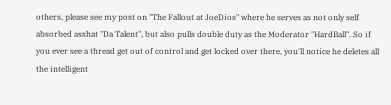others, please see my post on "The Fallout at JoeDios" where he serves as not only self absorbed asshat "Da Talent", but also pulls double duty as the Moderator "HardBall". So if you ever see a thread get out of control and get locked over there, you'll notice he deletes all the intelligent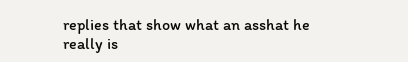replies that show what an asshat he really is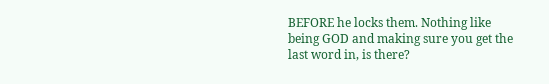BEFORE he locks them. Nothing like being GOD and making sure you get the last word in, is there?